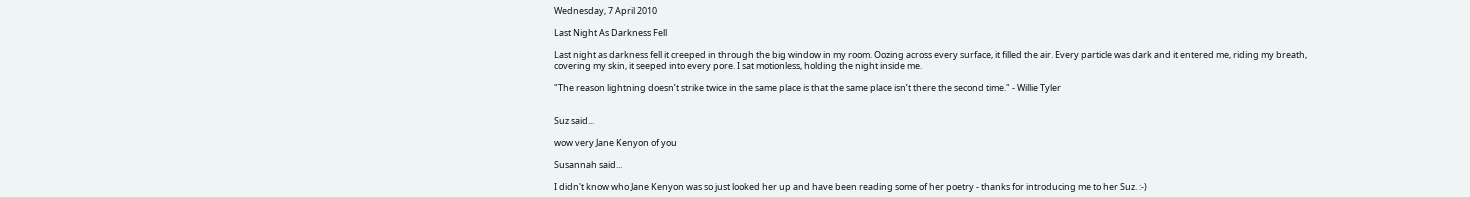Wednesday, 7 April 2010

Last Night As Darkness Fell

Last night as darkness fell it creeped in through the big window in my room. Oozing across every surface, it filled the air. Every particle was dark and it entered me, riding my breath, covering my skin, it seeped into every pore. I sat motionless, holding the night inside me.

"The reason lightning doesn’t strike twice in the same place is that the same place isn’t there the second time." - Willie Tyler


Suz said...

wow very Jane Kenyon of you

Susannah said...

I didn't know who Jane Kenyon was so just looked her up and have been reading some of her poetry - thanks for introducing me to her Suz. :-)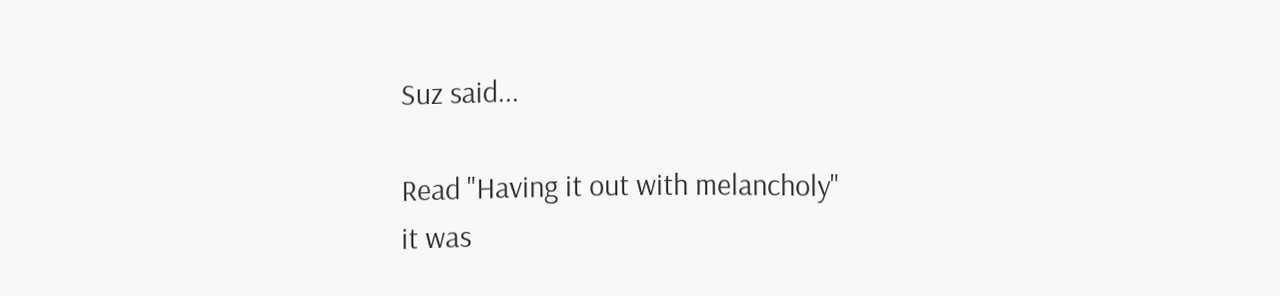Suz said...

Read "Having it out with melancholy"
it was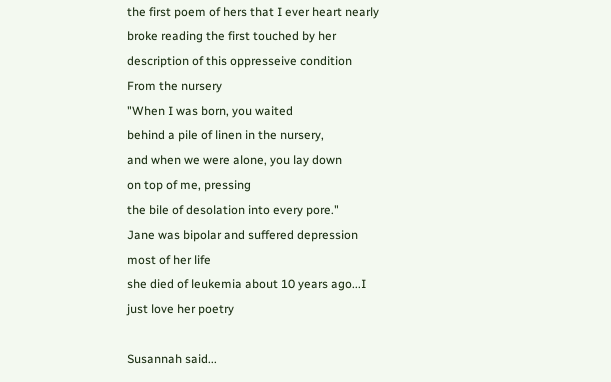the first poem of hers that I ever heart nearly broke reading the first touched by her description of this oppresseive condition
From the nursery
"When I was born, you waited
behind a pile of linen in the nursery,
and when we were alone, you lay down
on top of me, pressing
the bile of desolation into every pore."
Jane was bipolar and suffered depression most of her life
she died of leukemia about 10 years ago...I just love her poetry

Susannah said...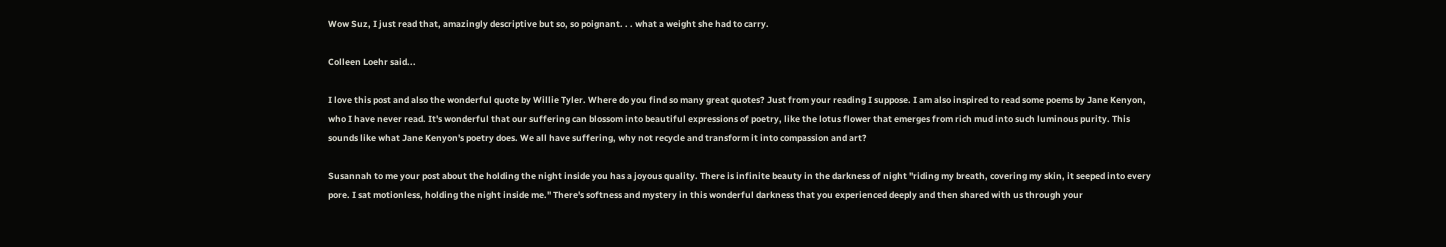Wow Suz, I just read that, amazingly descriptive but so, so poignant. . . what a weight she had to carry.

Colleen Loehr said...

I love this post and also the wonderful quote by Willie Tyler. Where do you find so many great quotes? Just from your reading I suppose. I am also inspired to read some poems by Jane Kenyon, who I have never read. It's wonderful that our suffering can blossom into beautiful expressions of poetry, like the lotus flower that emerges from rich mud into such luminous purity. This sounds like what Jane Kenyon's poetry does. We all have suffering, why not recycle and transform it into compassion and art?

Susannah to me your post about the holding the night inside you has a joyous quality. There is infinite beauty in the darkness of night "riding my breath, covering my skin, it seeped into every pore. I sat motionless, holding the night inside me." There's softness and mystery in this wonderful darkness that you experienced deeply and then shared with us through your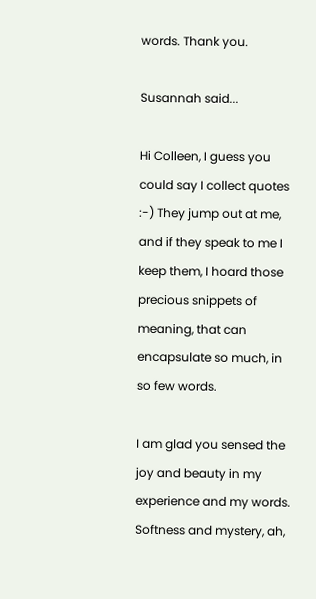words. Thank you.

Susannah said...

Hi Colleen, I guess you could say I collect quotes :-) They jump out at me, and if they speak to me I keep them, I hoard those precious snippets of meaning, that can encapsulate so much, in so few words.

I am glad you sensed the joy and beauty in my experience and my words. Softness and mystery, ah,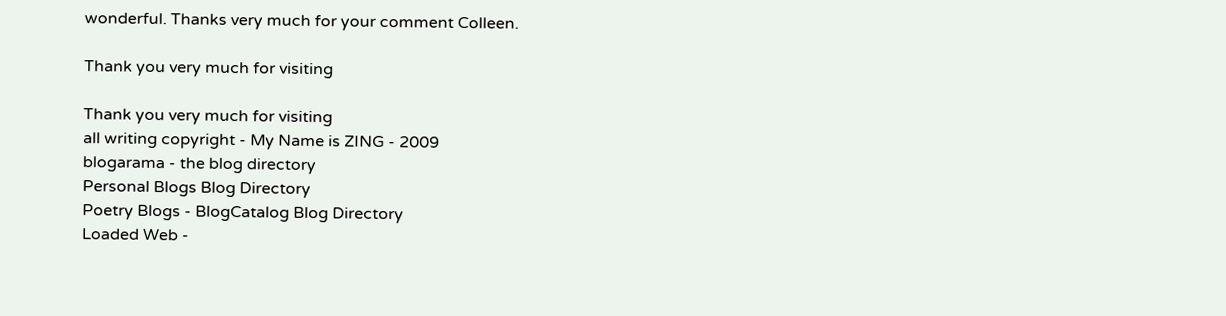wonderful. Thanks very much for your comment Colleen.

Thank you very much for visiting

Thank you very much for visiting
all writing copyright - My Name is ZING - 2009
blogarama - the blog directory
Personal Blogs Blog Directory
Poetry Blogs - BlogCatalog Blog Directory
Loaded Web -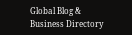Global Blog & Business Directory